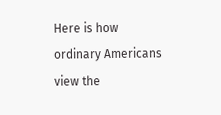Here is how ordinary Americans view the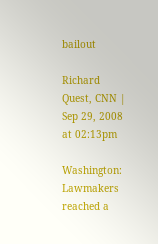bailout

Richard Quest, CNN | Sep 29, 2008 at 02:13pm

Washington: Lawmakers reached a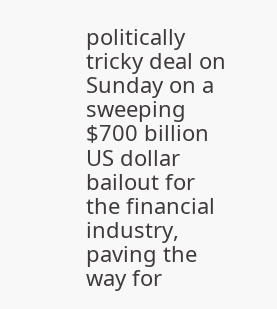politically tricky deal on Sunday on a sweeping $700 billion US dollar bailout for the financial industry, paving the way for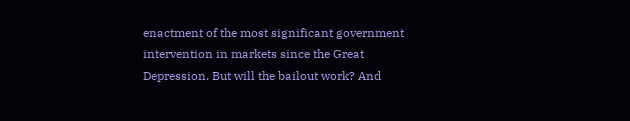enactment of the most significant government intervention in markets since the Great Depression. But will the bailout work? And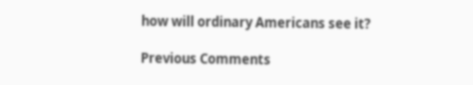how will ordinary Americans see it?

Previous Comments